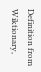Definition from Wiktionary,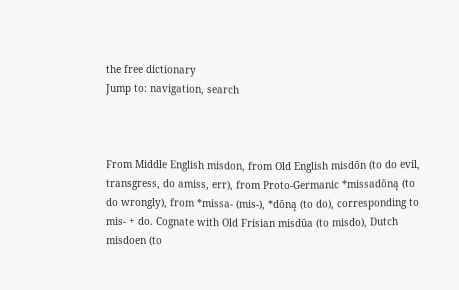the free dictionary
Jump to: navigation, search



From Middle English misdon, from Old English misdōn (to do evil, transgress, do amiss, err), from Proto-Germanic *missadōną (to do wrongly), from *missa- (mis-), *dōną (to do), corresponding to mis- + do. Cognate with Old Frisian misdūa (to misdo), Dutch misdoen (to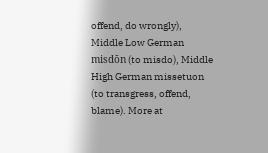offend, do wrongly), Middle Low German misdōn (to misdo), Middle High German missetuon (to transgress, offend, blame). More at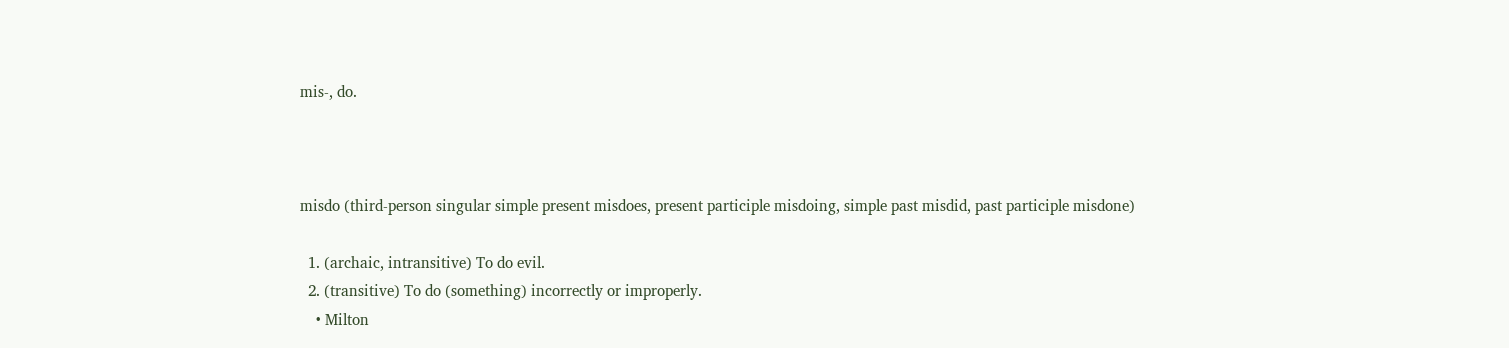mis-, do.



misdo (third-person singular simple present misdoes, present participle misdoing, simple past misdid, past participle misdone)

  1. (archaic, intransitive) To do evil.
  2. (transitive) To do (something) incorrectly or improperly.
    • Milton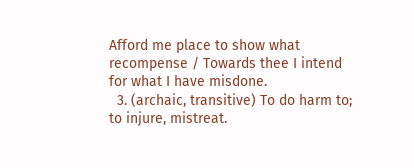Afford me place to show what recompense / Towards thee I intend for what I have misdone.
  3. (archaic, transitive) To do harm to; to injure, mistreat.